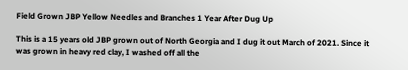Field Grown JBP Yellow Needles and Branches 1 Year After Dug Up

This is a 15 years old JBP grown out of North Georgia and I dug it out March of 2021. Since it was grown in heavy red clay, I washed off all the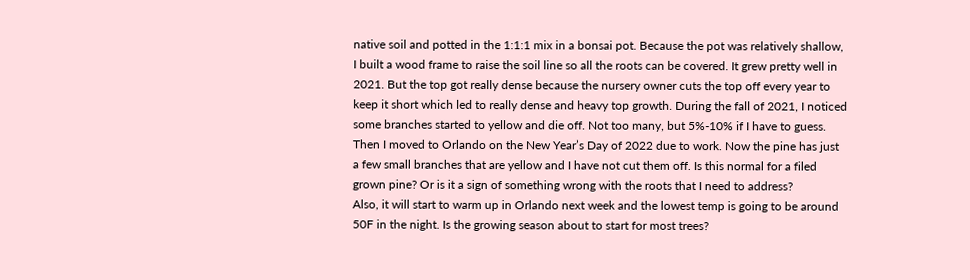native soil and potted in the 1:1:1 mix in a bonsai pot. Because the pot was relatively shallow, I built a wood frame to raise the soil line so all the roots can be covered. It grew pretty well in 2021. But the top got really dense because the nursery owner cuts the top off every year to keep it short which led to really dense and heavy top growth. During the fall of 2021, I noticed some branches started to yellow and die off. Not too many, but 5%-10% if I have to guess.
Then I moved to Orlando on the New Year’s Day of 2022 due to work. Now the pine has just a few small branches that are yellow and I have not cut them off. Is this normal for a filed grown pine? Or is it a sign of something wrong with the roots that I need to address?
Also, it will start to warm up in Orlando next week and the lowest temp is going to be around 50F in the night. Is the growing season about to start for most trees?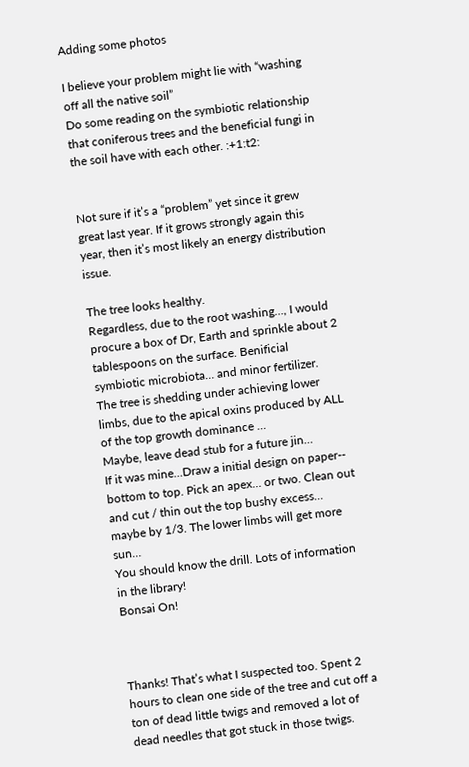Adding some photos

I believe your problem might lie with “washing off all the native soil”
Do some reading on the symbiotic relationship that coniferous trees and the beneficial fungi in the soil have with each other. :+1:t2:


Not sure if it’s a “problem” yet since it grew great last year. If it grows strongly again this year, then it’s most likely an energy distribution issue.

The tree looks healthy.
Regardless, due to the root washing…, I would procure a box of Dr, Earth and sprinkle about 2 tablespoons on the surface. Benificial symbiotic microbiota… and minor fertilizer.
The tree is shedding under achieving lower limbs, due to the apical oxins produced by ALL of the top growth dominance …
Maybe, leave dead stub for a future jin…
If it was mine…Draw a initial design on paper-- bottom to top. Pick an apex… or two. Clean out and cut / thin out the top bushy excess… maybe by 1/3. The lower limbs will get more sun…
You should know the drill. Lots of information in the library!
Bonsai On!



Thanks! That’s what I suspected too. Spent 2 hours to clean one side of the tree and cut off a ton of dead little twigs and removed a lot of dead needles that got stuck in those twigs.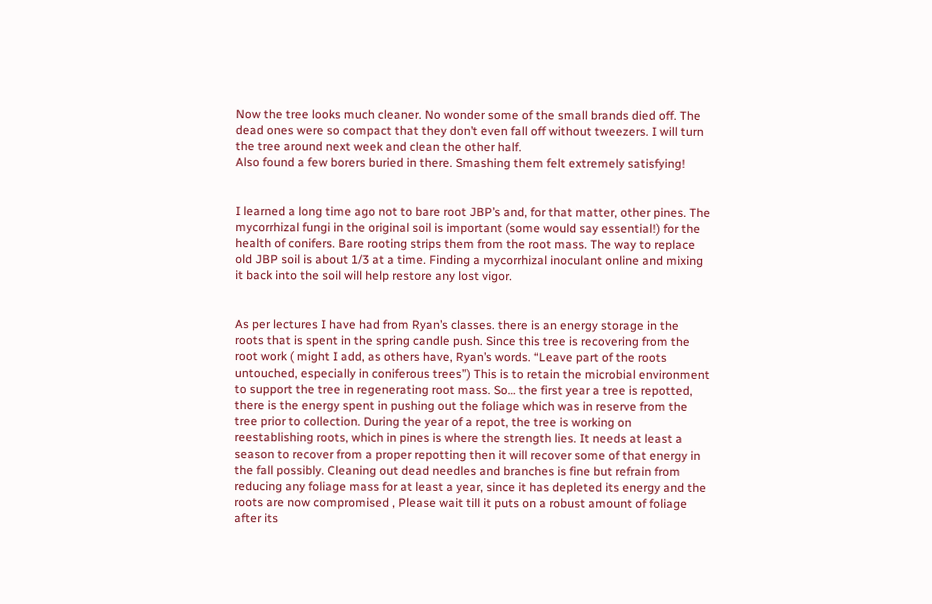Now the tree looks much cleaner. No wonder some of the small brands died off. The dead ones were so compact that they don’t even fall off without tweezers. I will turn the tree around next week and clean the other half.
Also found a few borers buried in there. Smashing them felt extremely satisfying!


I learned a long time ago not to bare root JBP’s and, for that matter, other pines. The mycorrhizal fungi in the original soil is important (some would say essential!) for the health of conifers. Bare rooting strips them from the root mass. The way to replace old JBP soil is about 1/3 at a time. Finding a mycorrhizal inoculant online and mixing it back into the soil will help restore any lost vigor.


As per lectures I have had from Ryan’s classes. there is an energy storage in the roots that is spent in the spring candle push. Since this tree is recovering from the root work ( might I add, as others have, Ryan’s words. “Leave part of the roots untouched, especially in coniferous trees”) This is to retain the microbial environment to support the tree in regenerating root mass. So… the first year a tree is repotted, there is the energy spent in pushing out the foliage which was in reserve from the tree prior to collection. During the year of a repot, the tree is working on reestablishing roots, which in pines is where the strength lies. It needs at least a season to recover from a proper repotting then it will recover some of that energy in the fall possibly. Cleaning out dead needles and branches is fine but refrain from reducing any foliage mass for at least a year, since it has depleted its energy and the roots are now compromised , Please wait till it puts on a robust amount of foliage after its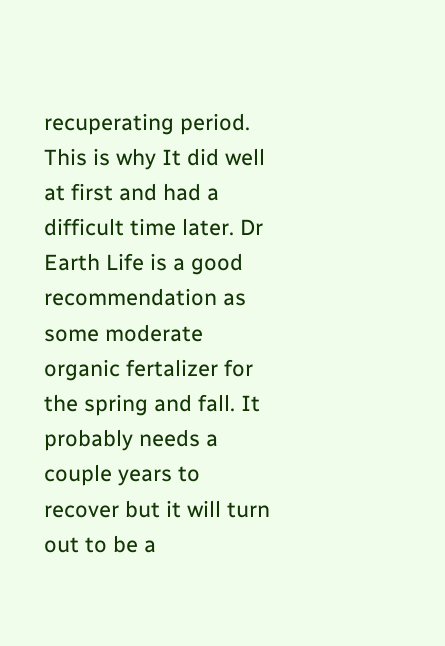recuperating period. This is why It did well at first and had a difficult time later. Dr Earth Life is a good recommendation as some moderate organic fertalizer for the spring and fall. It probably needs a couple years to recover but it will turn out to be a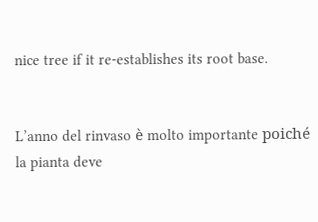nice tree if it re-establishes its root base.


L’anno del rinvaso è molto importante poiché la pianta deve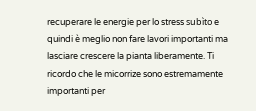recuperare le energie per lo stress subìto e quindi è meglio non fare lavori importanti ma lasciare crescere la pianta liberamente. Ti ricordo che le micorrize sono estremamente importanti per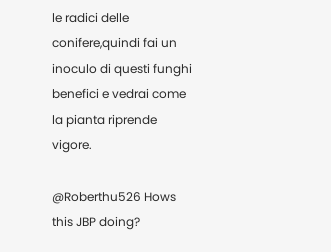le radici delle conifere,quindi fai un inoculo di questi funghi benefici e vedrai come la pianta riprende vigore.

@Roberthu526 Hows this JBP doing?